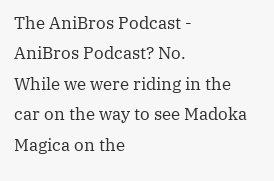The AniBros Podcast - AniBros Podcast? No.
While we were riding in the car on the way to see Madoka Magica on the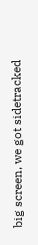big screen, we got sidetracked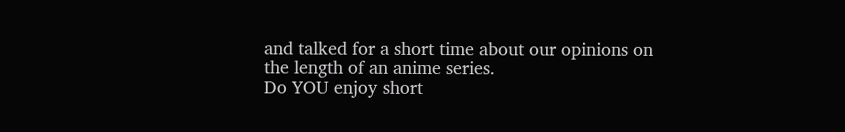and talked for a short time about our opinions on the length of an anime series.
Do YOU enjoy short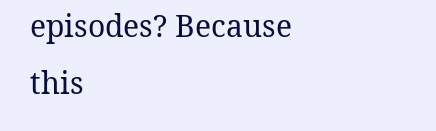episodes? Because this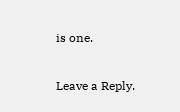is one.

Leave a Reply.